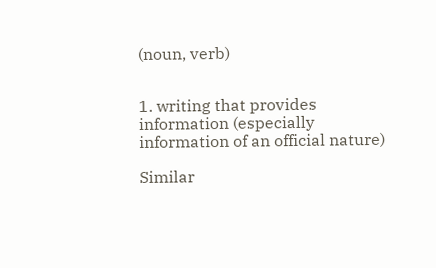(noun, verb)


1. writing that provides information (especially information of an official nature)

Similar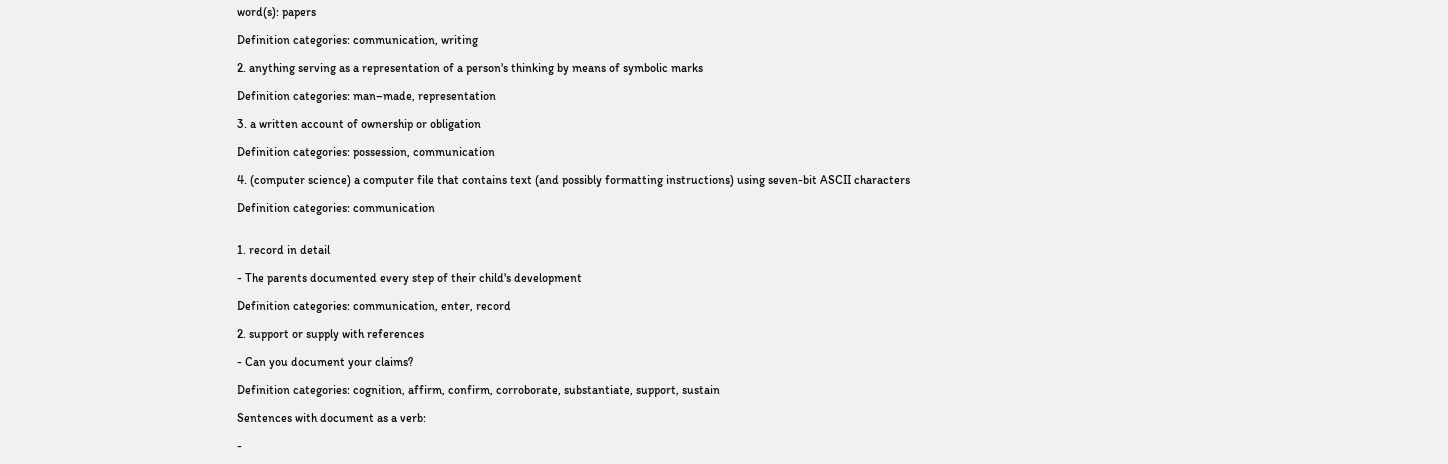word(s): papers

Definition categories: communication, writing

2. anything serving as a representation of a person's thinking by means of symbolic marks

Definition categories: man–made, representation

3. a written account of ownership or obligation

Definition categories: possession, communication

4. (computer science) a computer file that contains text (and possibly formatting instructions) using seven-bit ASCII characters

Definition categories: communication


1. record in detail

- The parents documented every step of their child's development

Definition categories: communication, enter, record

2. support or supply with references

- Can you document your claims?

Definition categories: cognition, affirm, confirm, corroborate, substantiate, support, sustain

Sentences with document as a verb:

-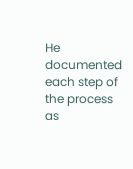He documented each step of the process as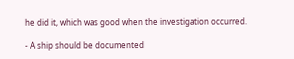he did it, which was good when the investigation occurred.

- A ship should be documented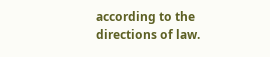according to the directions of law.